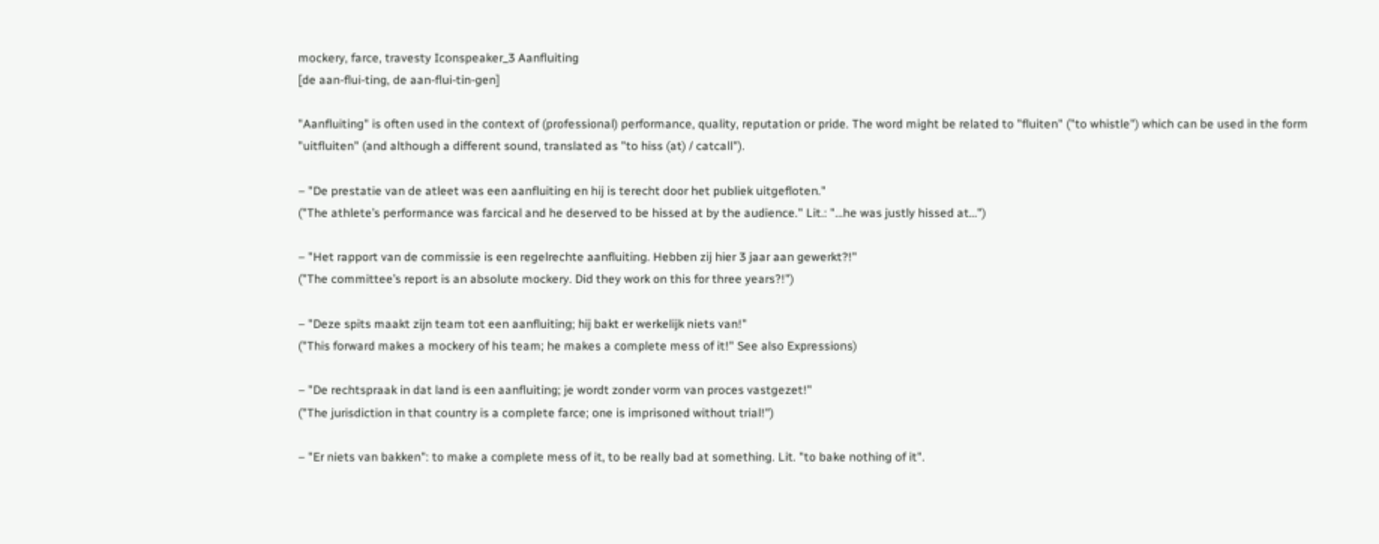mockery, farce, travesty Iconspeaker_3 Aanfluiting
[de aan-flui-ting, de aan-flui-tin-gen]

"Aanfluiting" is often used in the context of (professional) performance, quality, reputation or pride. The word might be related to "fluiten" ("to whistle") which can be used in the form "uitfluiten" (and although a different sound, translated as "to hiss (at) / catcall").

– "De prestatie van de atleet was een aanfluiting en hij is terecht door het publiek uitgefloten."
("The athlete’s performance was farcical and he deserved to be hissed at by the audience." Lit.: "…he was justly hissed at…")

– "Het rapport van de commissie is een regelrechte aanfluiting. Hebben zij hier 3 jaar aan gewerkt?!"
("The committee’s report is an absolute mockery. Did they work on this for three years?!")

– "Deze spits maakt zijn team tot een aanfluiting; hij bakt er werkelijk niets van!"
("This forward makes a mockery of his team; he makes a complete mess of it!" See also Expressions)

– "De rechtspraak in dat land is een aanfluiting; je wordt zonder vorm van proces vastgezet!"
("The jurisdiction in that country is a complete farce; one is imprisoned without trial!")

– "Er niets van bakken": to make a complete mess of it, to be really bad at something. Lit. "to bake nothing of it".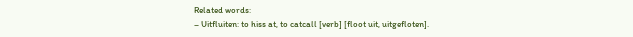Related words:
– Uitfluiten: to hiss at, to catcall [verb] [floot uit, uitgefloten].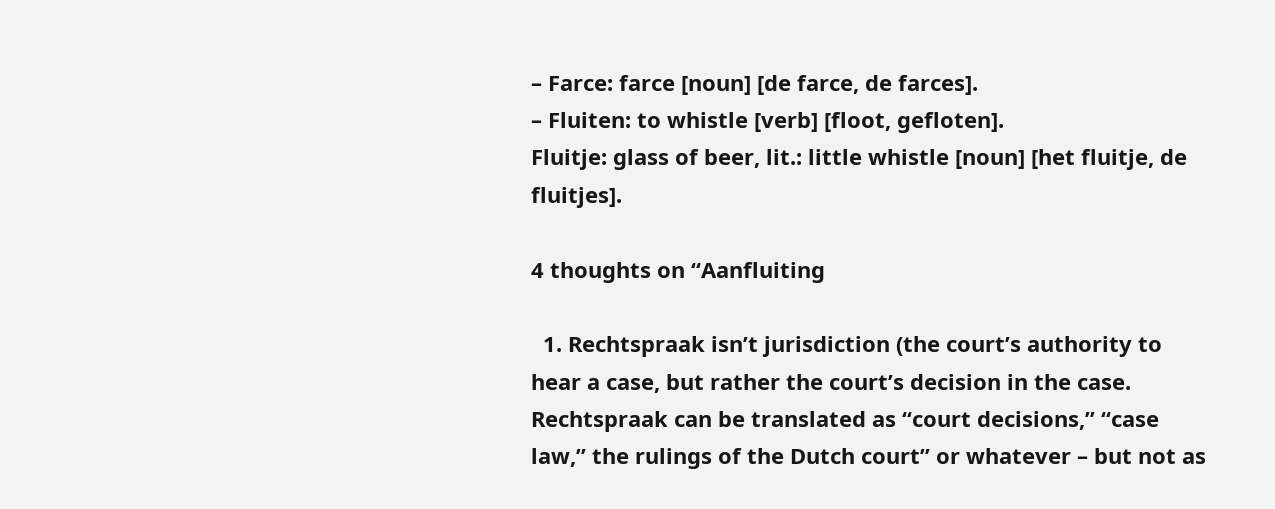– Farce: farce [noun] [de farce, de farces].
– Fluiten: to whistle [verb] [floot, gefloten].
Fluitje: glass of beer, lit.: little whistle [noun] [het fluitje, de fluitjes].

4 thoughts on “Aanfluiting

  1. Rechtspraak isn’t jurisdiction (the court’s authority to hear a case, but rather the court’s decision in the case. Rechtspraak can be translated as “court decisions,” “case law,” the rulings of the Dutch court” or whatever – but not as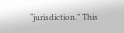“jurisdiction.” This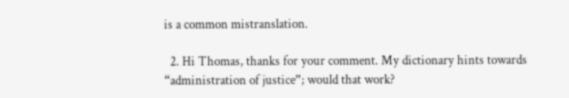is a common mistranslation.

  2. Hi Thomas, thanks for your comment. My dictionary hints towards “administration of justice”; would that work?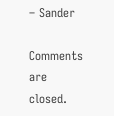– Sander

Comments are closed.